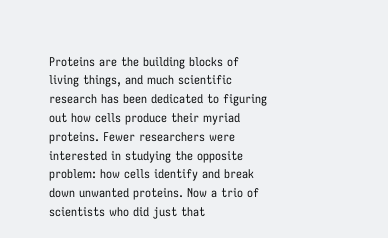Proteins are the building blocks of living things, and much scientific research has been dedicated to figuring out how cells produce their myriad proteins. Fewer researchers were interested in studying the opposite problem: how cells identify and break down unwanted proteins. Now a trio of scientists who did just that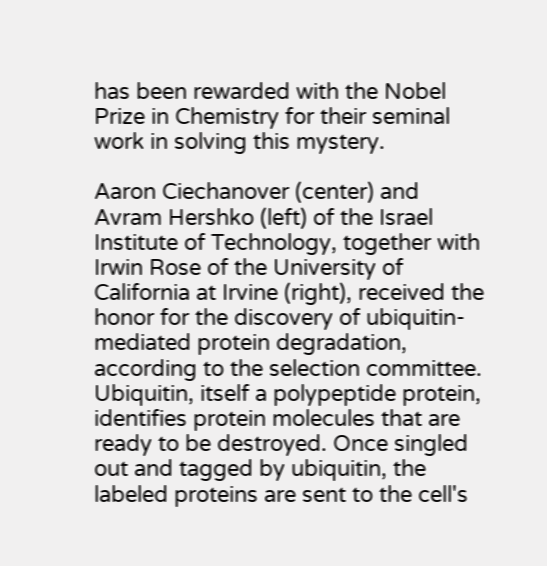has been rewarded with the Nobel Prize in Chemistry for their seminal work in solving this mystery.

Aaron Ciechanover (center) and Avram Hershko (left) of the Israel Institute of Technology, together with Irwin Rose of the University of California at Irvine (right), received the honor for the discovery of ubiquitin-mediated protein degradation, according to the selection committee. Ubiquitin, itself a polypeptide protein, identifies protein molecules that are ready to be destroyed. Once singled out and tagged by ubiquitin, the labeled proteins are sent to the cell's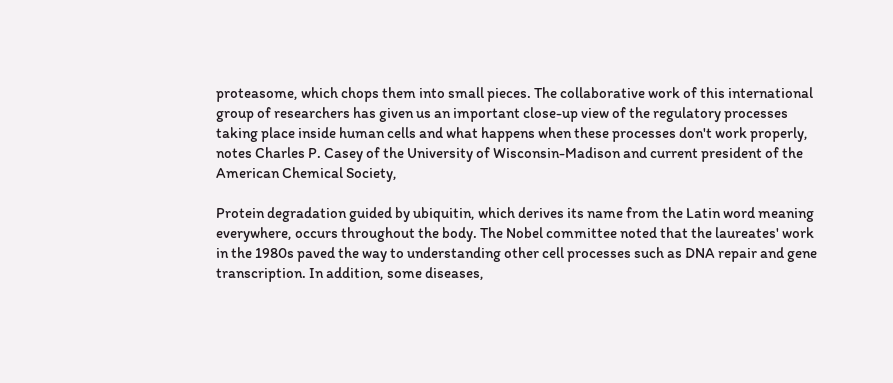proteasome, which chops them into small pieces. The collaborative work of this international group of researchers has given us an important close-up view of the regulatory processes taking place inside human cells and what happens when these processes don't work properly, notes Charles P. Casey of the University of Wisconsin-Madison and current president of the American Chemical Society,

Protein degradation guided by ubiquitin, which derives its name from the Latin word meaning everywhere, occurs throughout the body. The Nobel committee noted that the laureates' work in the 1980s paved the way to understanding other cell processes such as DNA repair and gene transcription. In addition, some diseases,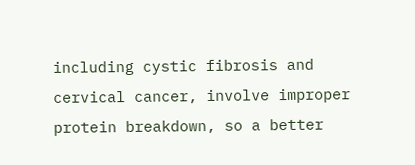including cystic fibrosis and cervical cancer, involve improper protein breakdown, so a better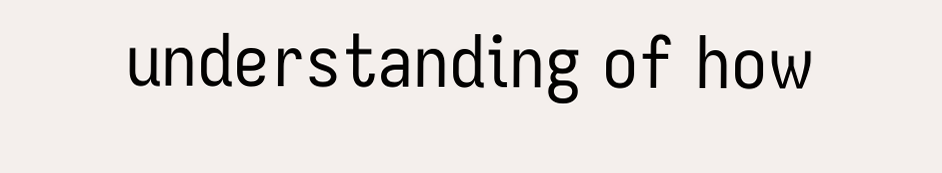understanding of how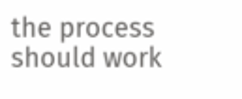the process should work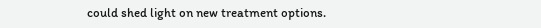could shed light on new treatment options.